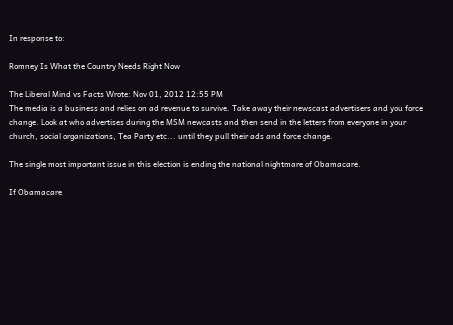In response to:

Romney Is What the Country Needs Right Now

The Liberal Mind vs Facts Wrote: Nov 01, 2012 12:55 PM
The media is a business and relies on ad revenue to survive. Take away their newscast advertisers and you force change. Look at who advertises during the MSM newcasts and then send in the letters from everyone in your church, social organizations, Tea Party etc... until they pull their ads and force change.

The single most important issue in this election is ending the national nightmare of Obamacare.

If Obamacare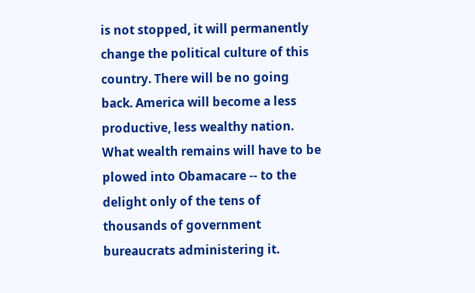is not stopped, it will permanently change the political culture of this country. There will be no going back. America will become a less productive, less wealthy nation. What wealth remains will have to be plowed into Obamacare -- to the delight only of the tens of thousands of government bureaucrats administering it.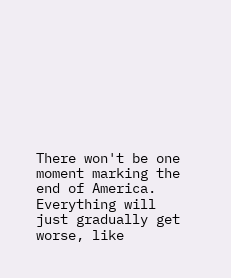There won't be one moment marking the end of America. Everything will just gradually get worse, like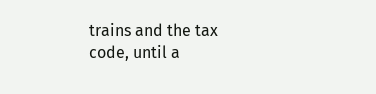trains and the tax code, until a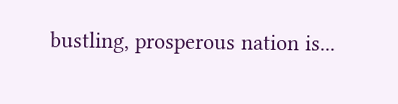bustling, prosperous nation is...